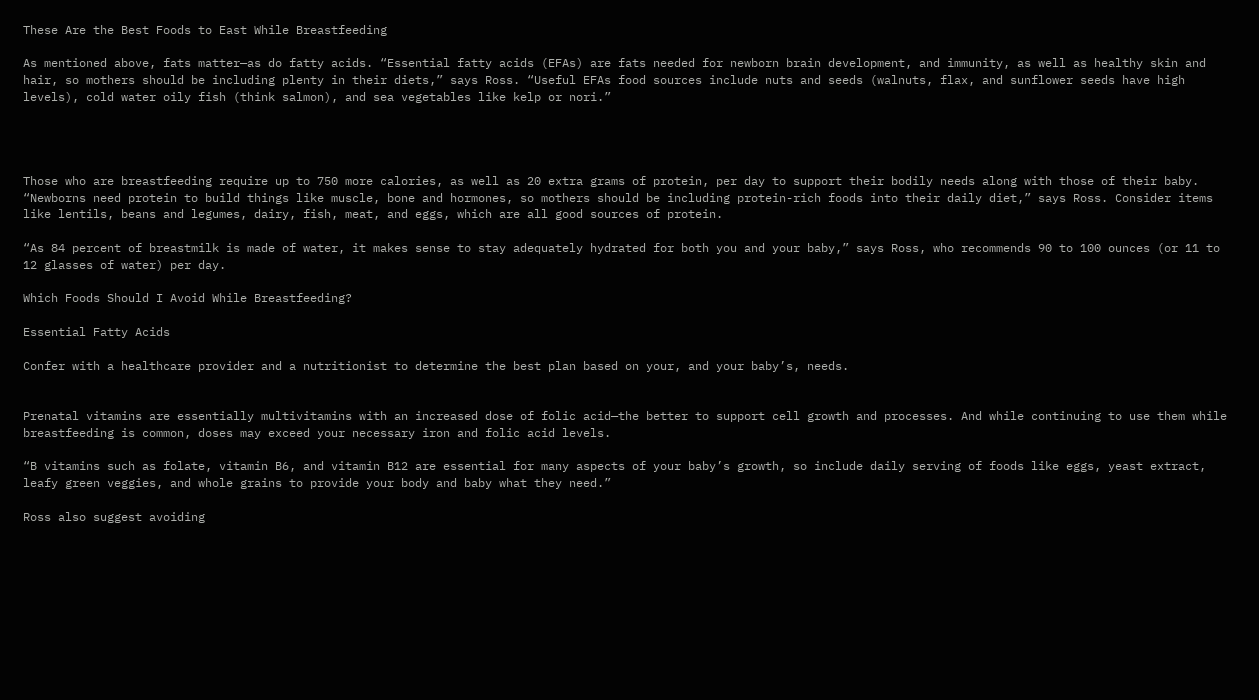These Are the Best Foods to East While Breastfeeding

As mentioned above, fats matter—as do fatty acids. “Essential fatty acids (EFAs) are fats needed for newborn brain development, and immunity, as well as healthy skin and hair, so mothers should be including plenty in their diets,” says Ross. “Useful EFAs food sources include nuts and seeds (walnuts, flax, and sunflower seeds have high levels), cold water oily fish (think salmon), and sea vegetables like kelp or nori.”




Those who are breastfeeding require up to 750 more calories, as well as 20 extra grams of protein, per day to support their bodily needs along with those of their baby. “Newborns need protein to build things like muscle, bone and hormones, so mothers should be including protein-rich foods into their daily diet,” says Ross. Consider items like lentils, beans and legumes, dairy, fish, meat, and eggs, which are all good sources of protein.

“As 84 percent of breastmilk is made of water, it makes sense to stay adequately hydrated for both you and your baby,” says Ross, who recommends 90 to 100 ounces (or 11 to 12 glasses of water) per day.

Which Foods Should I Avoid While Breastfeeding?

Essential Fatty Acids

Confer with a healthcare provider and a nutritionist to determine the best plan based on your, and your baby’s, needs.


Prenatal vitamins are essentially multivitamins with an increased dose of folic acid—the better to support cell growth and processes. And while continuing to use them while breastfeeding is common, doses may exceed your necessary iron and folic acid levels.

“B vitamins such as folate, vitamin B6, and vitamin B12 are essential for many aspects of your baby’s growth, so include daily serving of foods like eggs, yeast extract, leafy green veggies, and whole grains to provide your body and baby what they need.”

Ross also suggest avoiding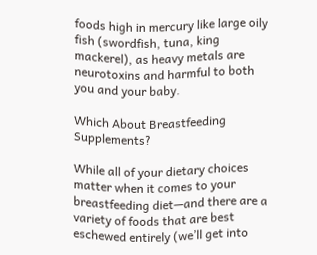foods high in mercury like large oily fish (swordfish, tuna, king mackerel), as heavy metals are neurotoxins and harmful to both you and your baby.

Which About Breastfeeding Supplements?

While all of your dietary choices matter when it comes to your breastfeeding diet—and there are a variety of foods that are best eschewed entirely (we’ll get into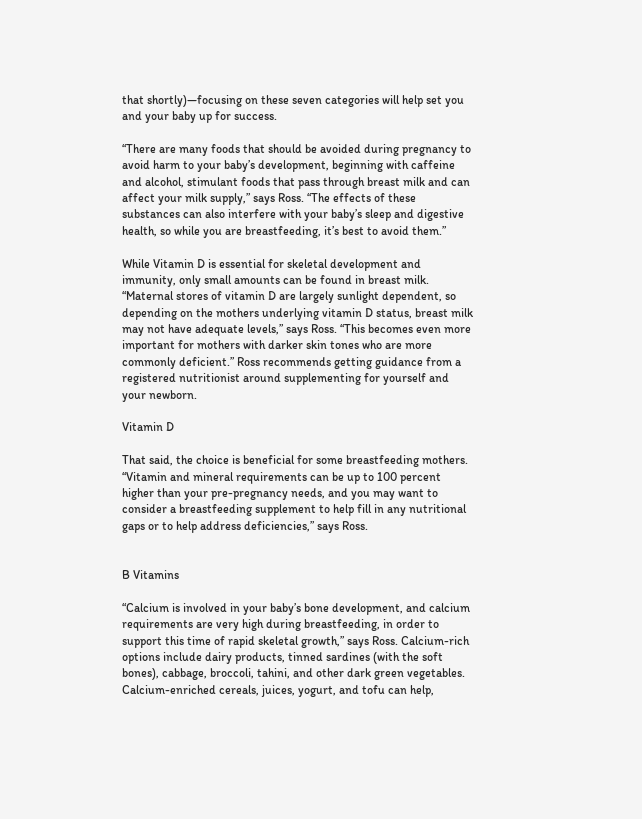that shortly)—focusing on these seven categories will help set you and your baby up for success.

“There are many foods that should be avoided during pregnancy to avoid harm to your baby’s development, beginning with caffeine and alcohol, stimulant foods that pass through breast milk and can affect your milk supply,” says Ross. “The effects of these substances can also interfere with your baby’s sleep and digestive health, so while you are breastfeeding, it’s best to avoid them.”

While Vitamin D is essential for skeletal development and immunity, only small amounts can be found in breast milk. “Maternal stores of vitamin D are largely sunlight dependent, so depending on the mothers underlying vitamin D status, breast milk may not have adequate levels,” says Ross. “This becomes even more important for mothers with darker skin tones who are more commonly deficient.” Ross recommends getting guidance from a registered nutritionist around supplementing for yourself and your newborn.

Vitamin D

That said, the choice is beneficial for some breastfeeding mothers. “Vitamin and mineral requirements can be up to 100 percent higher than your pre-pregnancy needs, and you may want to consider a breastfeeding supplement to help fill in any nutritional gaps or to help address deficiencies,” says Ross.


B Vitamins

“Calcium is involved in your baby’s bone development, and calcium requirements are very high during breastfeeding, in order to support this time of rapid skeletal growth,” says Ross. Calcium-rich options include dairy products, tinned sardines (with the soft bones), cabbage, broccoli, tahini, and other dark green vegetables. Calcium-enriched cereals, juices, yogurt, and tofu can help,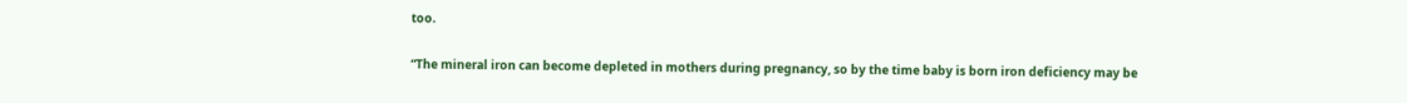too.

“The mineral iron can become depleted in mothers during pregnancy, so by the time baby is born iron deficiency may be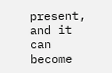present, and it can become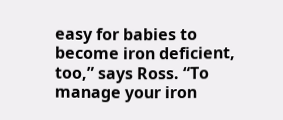easy for babies to become iron deficient, too,” says Ross. “To manage your iron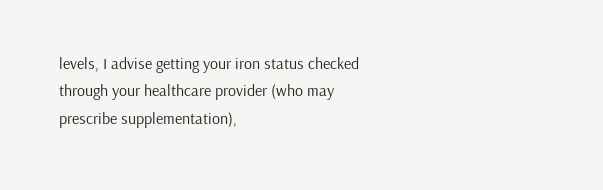levels, I advise getting your iron status checked through your healthcare provider (who may prescribe supplementation),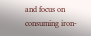and focus on consuming iron-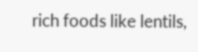rich foods like lentils,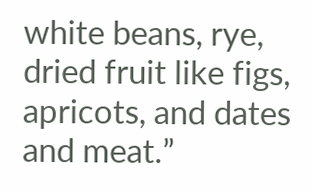white beans, rye, dried fruit like figs, apricots, and dates and meat.”